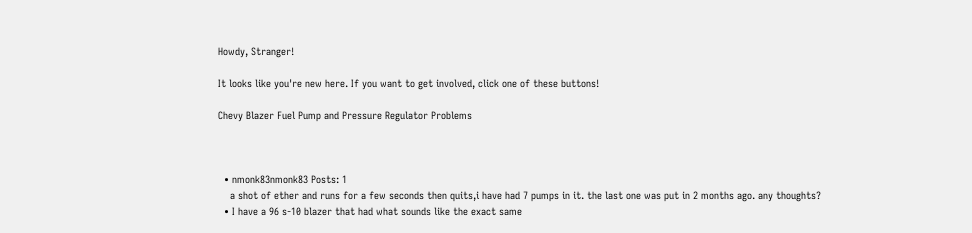Howdy, Stranger!

It looks like you're new here. If you want to get involved, click one of these buttons!

Chevy Blazer Fuel Pump and Pressure Regulator Problems



  • nmonk83nmonk83 Posts: 1
    a shot of ether and runs for a few seconds then quits,i have had 7 pumps in it. the last one was put in 2 months ago. any thoughts?
  • I have a 96 s-10 blazer that had what sounds like the exact same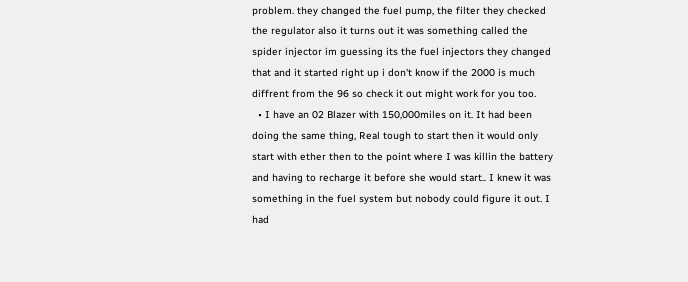problem. they changed the fuel pump, the filter they checked the regulator also it turns out it was something called the spider injector im guessing its the fuel injectors they changed that and it started right up i don't know if the 2000 is much diffrent from the 96 so check it out might work for you too.
  • I have an 02 Blazer with 150,000miles on it. It had been doing the same thing, Real tough to start then it would only start with ether then to the point where I was killin the battery and having to recharge it before she would start.. I knew it was something in the fuel system but nobody could figure it out. I had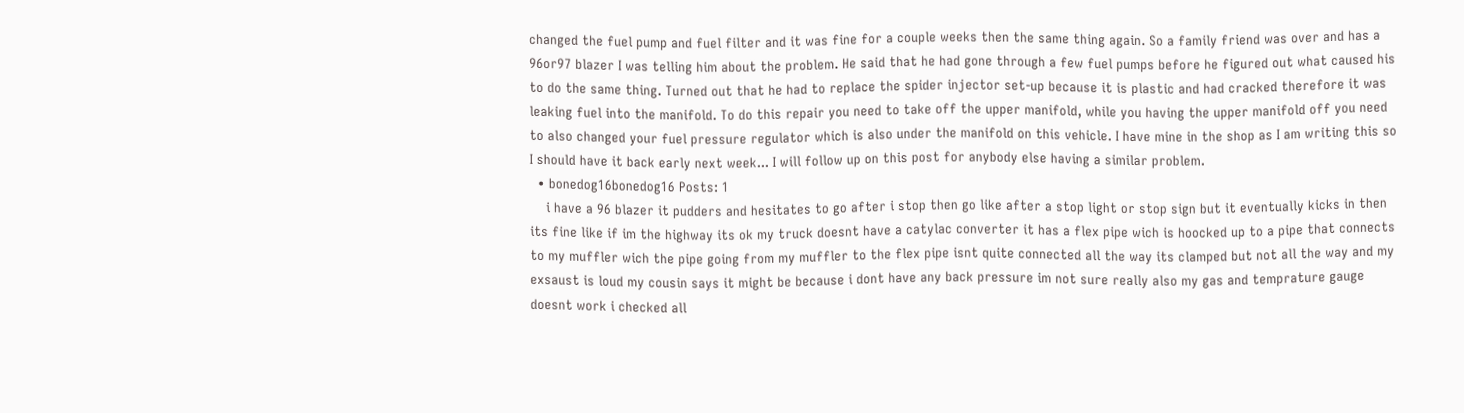changed the fuel pump and fuel filter and it was fine for a couple weeks then the same thing again. So a family friend was over and has a 96or97 blazer I was telling him about the problem. He said that he had gone through a few fuel pumps before he figured out what caused his to do the same thing. Turned out that he had to replace the spider injector set-up because it is plastic and had cracked therefore it was leaking fuel into the manifold. To do this repair you need to take off the upper manifold, while you having the upper manifold off you need to also changed your fuel pressure regulator which is also under the manifold on this vehicle. I have mine in the shop as I am writing this so I should have it back early next week... I will follow up on this post for anybody else having a similar problem.
  • bonedog16bonedog16 Posts: 1
    i have a 96 blazer it pudders and hesitates to go after i stop then go like after a stop light or stop sign but it eventually kicks in then its fine like if im the highway its ok my truck doesnt have a catylac converter it has a flex pipe wich is hoocked up to a pipe that connects to my muffler wich the pipe going from my muffler to the flex pipe isnt quite connected all the way its clamped but not all the way and my exsaust is loud my cousin says it might be because i dont have any back pressure im not sure really also my gas and temprature gauge doesnt work i checked all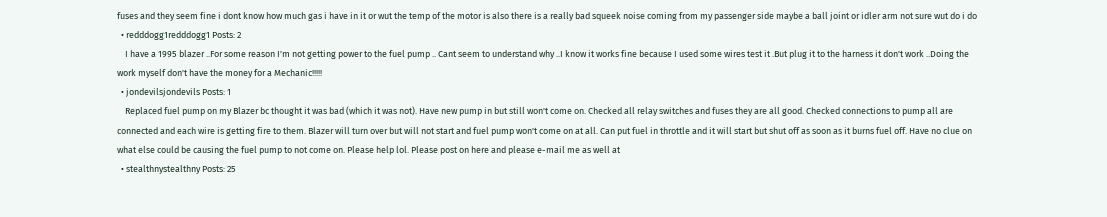fuses and they seem fine i dont know how much gas i have in it or wut the temp of the motor is also there is a really bad squeek noise coming from my passenger side maybe a ball joint or idler arm not sure wut do i do
  • redddogg1redddogg1 Posts: 2
    I have a 1995 blazer ..For some reason I'm not getting power to the fuel pump .. Cant seem to understand why ..I know it works fine because I used some wires test it .But plug it to the harness it don't work ..Doing the work myself don't have the money for a Mechanic!!!!!
  • jondevilsjondevils Posts: 1
    Replaced fuel pump on my Blazer bc thought it was bad (which it was not). Have new pump in but still won't come on. Checked all relay switches and fuses they are all good. Checked connections to pump all are connected and each wire is getting fire to them. Blazer will turn over but will not start and fuel pump won't come on at all. Can put fuel in throttle and it will start but shut off as soon as it burns fuel off. Have no clue on what else could be causing the fuel pump to not come on. Please help lol. Please post on here and please e-mail me as well at
  • stealthnystealthny Posts: 25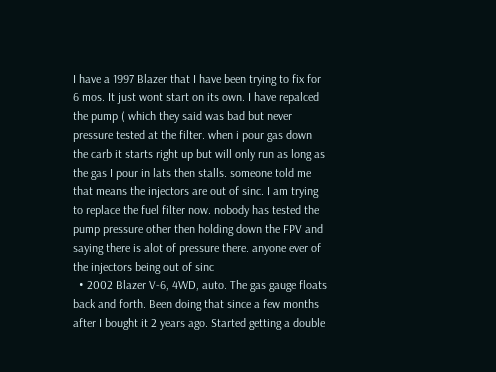I have a 1997 Blazer that I have been trying to fix for 6 mos. It just wont start on its own. I have repalced the pump ( which they said was bad but never pressure tested at the filter. when i pour gas down the carb it starts right up but will only run as long as the gas I pour in lats then stalls. someone told me that means the injectors are out of sinc. I am trying to replace the fuel filter now. nobody has tested the pump pressure other then holding down the FPV and saying there is alot of pressure there. anyone ever of the injectors being out of sinc
  • 2002 Blazer V-6, 4WD, auto. The gas gauge floats back and forth. Been doing that since a few months after I bought it 2 years ago. Started getting a double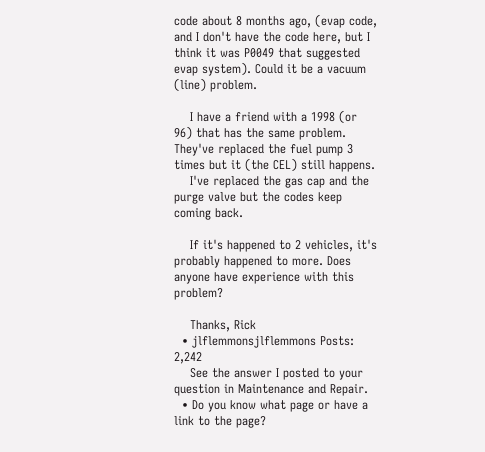code about 8 months ago, (evap code, and I don't have the code here, but I think it was P0049 that suggested evap system). Could it be a vacuum (line) problem.

    I have a friend with a 1998 (or 96) that has the same problem. They've replaced the fuel pump 3 times but it (the CEL) still happens.
    I've replaced the gas cap and the purge valve but the codes keep coming back.

    If it's happened to 2 vehicles, it's probably happened to more. Does anyone have experience with this problem?

    Thanks, Rick
  • jlflemmonsjlflemmons Posts: 2,242
    See the answer I posted to your question in Maintenance and Repair.
  • Do you know what page or have a link to the page?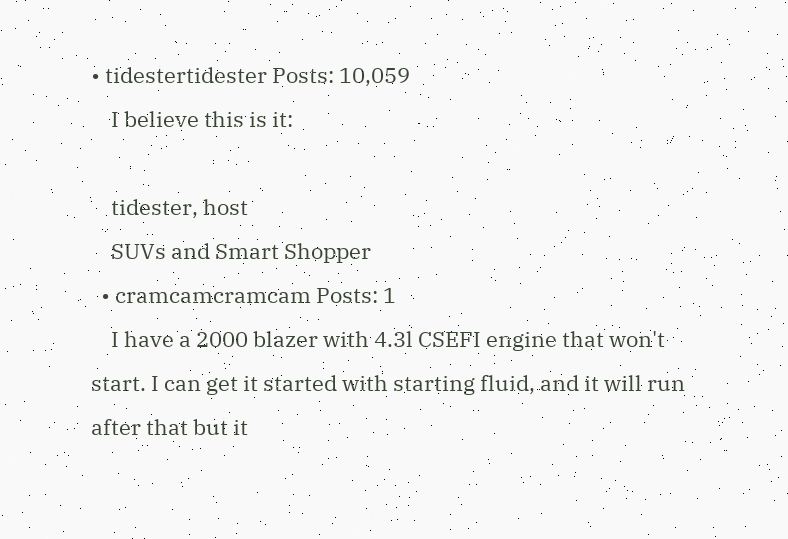• tidestertidester Posts: 10,059
    I believe this is it:

    tidester, host
    SUVs and Smart Shopper
  • cramcamcramcam Posts: 1
    I have a 2000 blazer with 4.3l CSEFI engine that won't start. I can get it started with starting fluid, and it will run after that but it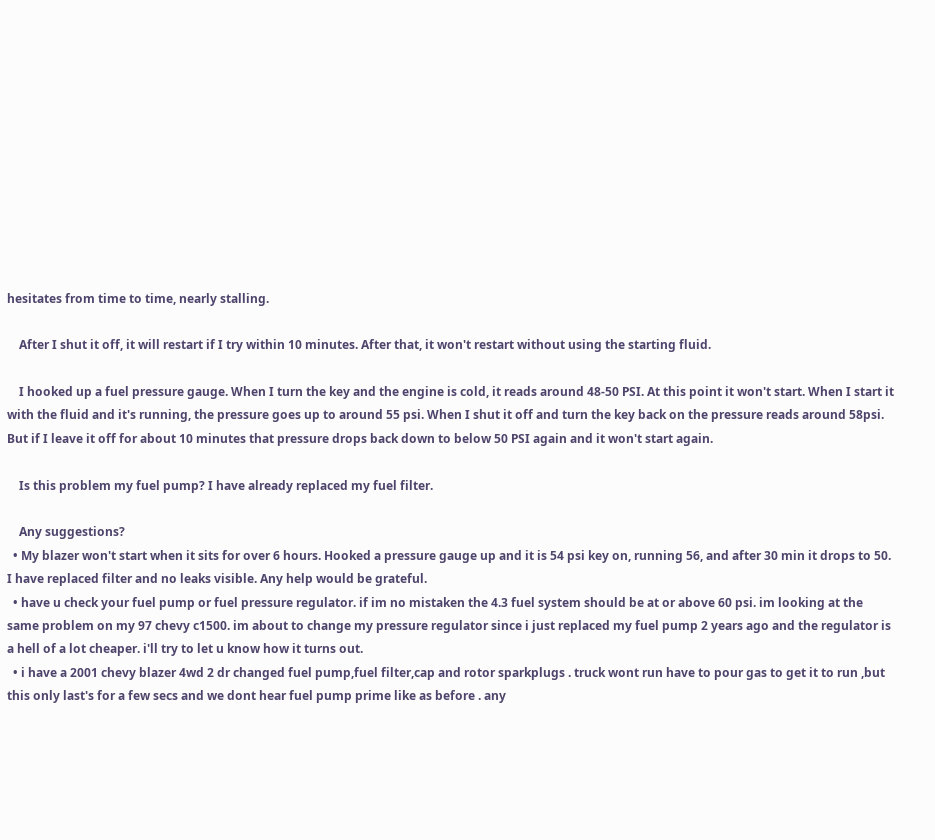hesitates from time to time, nearly stalling.

    After I shut it off, it will restart if I try within 10 minutes. After that, it won't restart without using the starting fluid.

    I hooked up a fuel pressure gauge. When I turn the key and the engine is cold, it reads around 48-50 PSI. At this point it won't start. When I start it with the fluid and it's running, the pressure goes up to around 55 psi. When I shut it off and turn the key back on the pressure reads around 58psi. But if I leave it off for about 10 minutes that pressure drops back down to below 50 PSI again and it won't start again.

    Is this problem my fuel pump? I have already replaced my fuel filter.

    Any suggestions?
  • My blazer won't start when it sits for over 6 hours. Hooked a pressure gauge up and it is 54 psi key on, running 56, and after 30 min it drops to 50. I have replaced filter and no leaks visible. Any help would be grateful.
  • have u check your fuel pump or fuel pressure regulator. if im no mistaken the 4.3 fuel system should be at or above 60 psi. im looking at the same problem on my 97 chevy c1500. im about to change my pressure regulator since i just replaced my fuel pump 2 years ago and the regulator is a hell of a lot cheaper. i'll try to let u know how it turns out.
  • i have a 2001 chevy blazer 4wd 2 dr changed fuel pump,fuel filter,cap and rotor sparkplugs . truck wont run have to pour gas to get it to run ,but this only last's for a few secs and we dont hear fuel pump prime like as before . any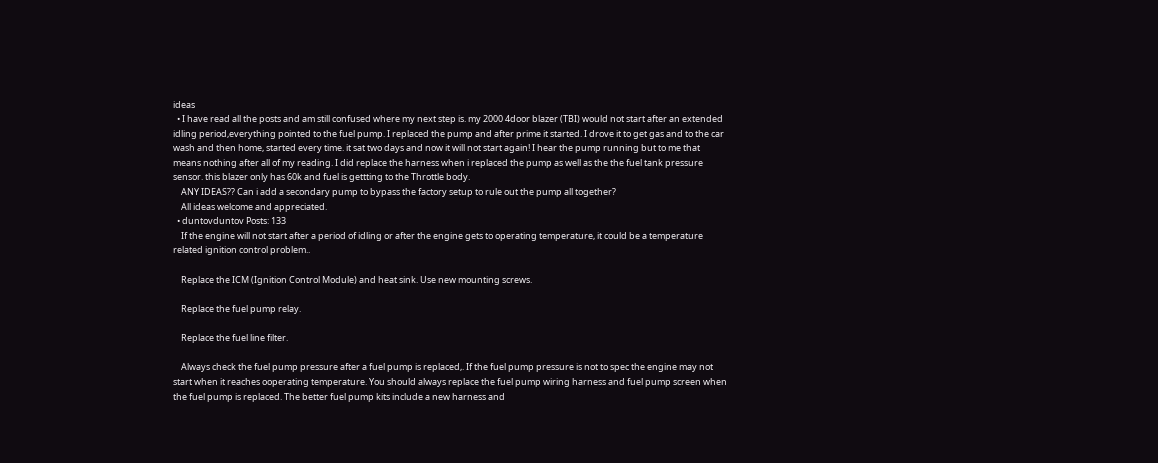ideas
  • I have read all the posts and am still confused where my next step is. my 2000 4door blazer (TBI) would not start after an extended idling period,everything pointed to the fuel pump. I replaced the pump and after prime it started. I drove it to get gas and to the car wash and then home, started every time. it sat two days and now it will not start again! I hear the pump running but to me that means nothing after all of my reading. I did replace the harness when i replaced the pump as well as the the fuel tank pressure sensor. this blazer only has 60k and fuel is gettting to the Throttle body.
    ANY IDEAS?? Can i add a secondary pump to bypass the factory setup to rule out the pump all together?
    All ideas welcome and appreciated.
  • duntovduntov Posts: 133
    If the engine will not start after a period of idling or after the engine gets to operating temperature, it could be a temperature related ignition control problem..

    Replace the ICM (Ignition Control Module) and heat sink. Use new mounting screws.

    Replace the fuel pump relay.

    Replace the fuel line filter.

    Always check the fuel pump pressure after a fuel pump is replaced,. If the fuel pump pressure is not to spec the engine may not start when it reaches ooperating temperature. You should always replace the fuel pump wiring harness and fuel pump screen when the fuel pump is replaced. The better fuel pump kits include a new harness and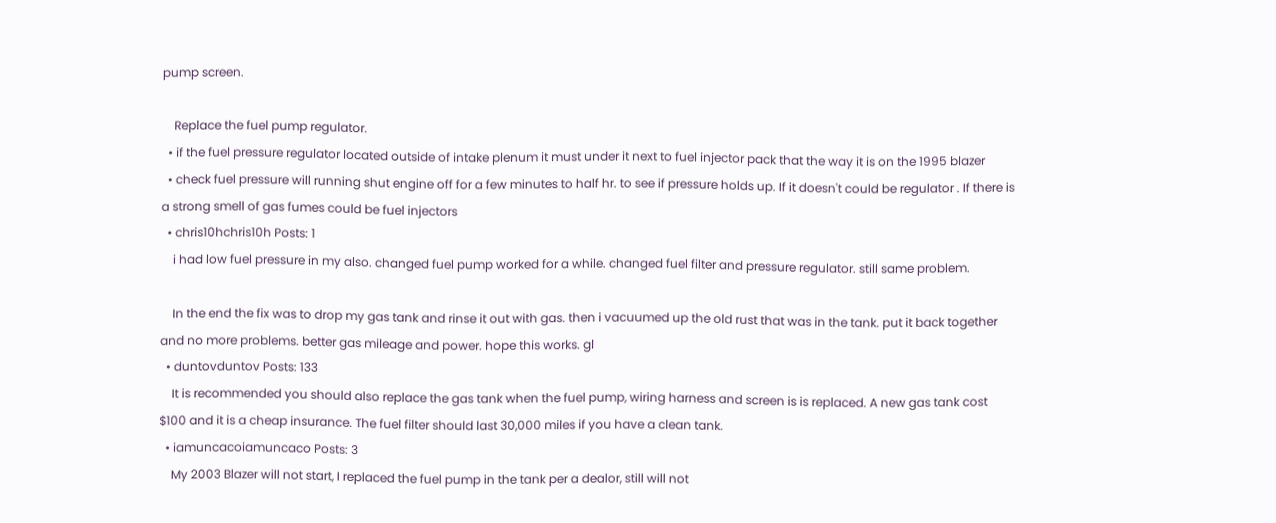pump screen.

    Replace the fuel pump regulator.
  • if the fuel pressure regulator located outside of intake plenum it must under it next to fuel injector pack that the way it is on the 1995 blazer
  • check fuel pressure will running shut engine off for a few minutes to half hr. to see if pressure holds up. If it doesn't could be regulator . If there is a strong smell of gas fumes could be fuel injectors
  • chris10hchris10h Posts: 1
    i had low fuel pressure in my also. changed fuel pump worked for a while. changed fuel filter and pressure regulator. still same problem.

    In the end the fix was to drop my gas tank and rinse it out with gas. then i vacuumed up the old rust that was in the tank. put it back together and no more problems. better gas mileage and power. hope this works. gl
  • duntovduntov Posts: 133
    It is recommended you should also replace the gas tank when the fuel pump, wiring harness and screen is is replaced. A new gas tank cost $100 and it is a cheap insurance. The fuel filter should last 30,000 miles if you have a clean tank.
  • iamuncacoiamuncaco Posts: 3
    My 2003 Blazer will not start, I replaced the fuel pump in the tank per a dealor, still will not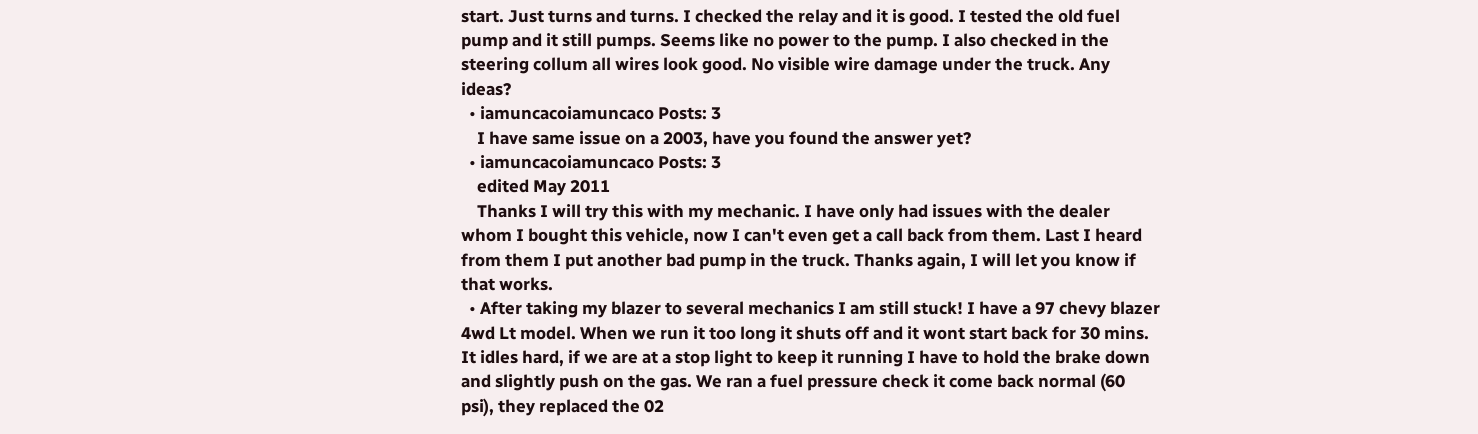start. Just turns and turns. I checked the relay and it is good. I tested the old fuel pump and it still pumps. Seems like no power to the pump. I also checked in the steering collum all wires look good. No visible wire damage under the truck. Any ideas?
  • iamuncacoiamuncaco Posts: 3
    I have same issue on a 2003, have you found the answer yet?
  • iamuncacoiamuncaco Posts: 3
    edited May 2011
    Thanks I will try this with my mechanic. I have only had issues with the dealer whom I bought this vehicle, now I can't even get a call back from them. Last I heard from them I put another bad pump in the truck. Thanks again, I will let you know if that works.
  • After taking my blazer to several mechanics I am still stuck! I have a 97 chevy blazer 4wd Lt model. When we run it too long it shuts off and it wont start back for 30 mins. It idles hard, if we are at a stop light to keep it running I have to hold the brake down and slightly push on the gas. We ran a fuel pressure check it come back normal (60 psi), they replaced the 02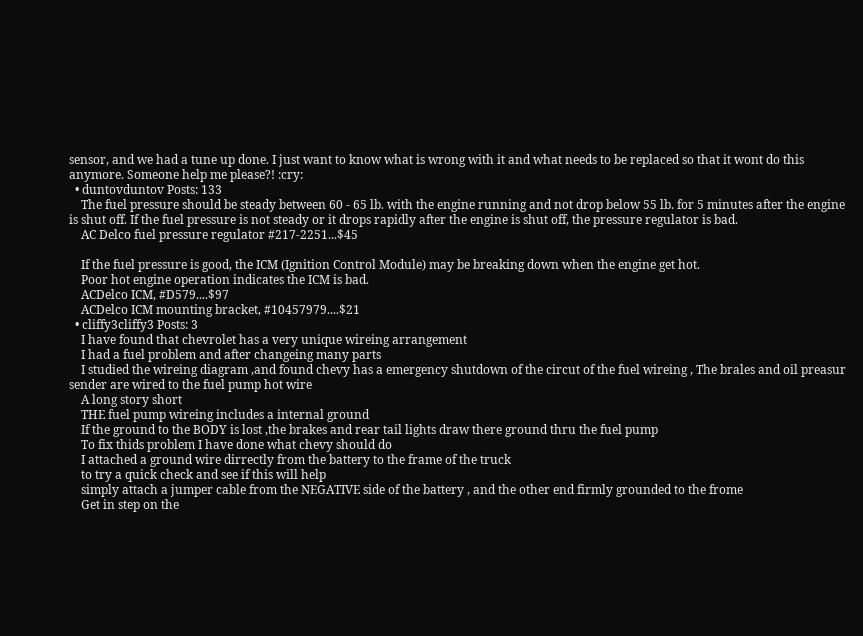sensor, and we had a tune up done. I just want to know what is wrong with it and what needs to be replaced so that it wont do this anymore. Someone help me please?! :cry:
  • duntovduntov Posts: 133
    The fuel pressure should be steady between 60 - 65 lb. with the engine running and not drop below 55 lb. for 5 minutes after the engine is shut off. If the fuel pressure is not steady or it drops rapidly after the engine is shut off, the pressure regulator is bad.
    AC Delco fuel pressure regulator #217-2251...$45

    If the fuel pressure is good, the ICM (Ignition Control Module) may be breaking down when the engine get hot.
    Poor hot engine operation indicates the ICM is bad.
    ACDelco ICM, #D579....$97
    ACDelco ICM mounting bracket, #10457979....$21
  • cliffy3cliffy3 Posts: 3
    I have found that chevrolet has a very unique wireing arrangement
    I had a fuel problem and after changeing many parts
    I studied the wireing diagram ,and found chevy has a emergency shutdown of the circut of the fuel wireing , The brales and oil preasur sender are wired to the fuel pump hot wire
    A long story short
    THE fuel pump wireing includes a internal ground
    If the ground to the BODY is lost ,the brakes and rear tail lights draw there ground thru the fuel pump
    To fix thids problem I have done what chevy should do
    I attached a ground wire dirrectly from the battery to the frame of the truck
    to try a quick check and see if this will help
    simply attach a jumper cable from the NEGATIVE side of the battery , and the other end firmly grounded to the frome
    Get in step on the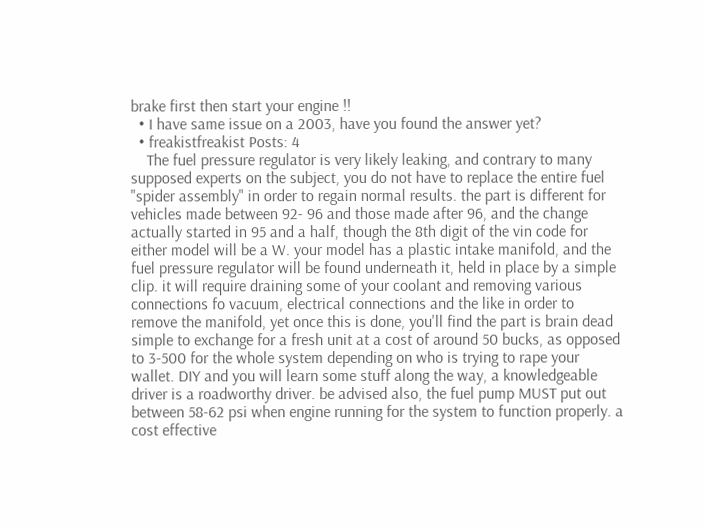brake first then start your engine !!
  • I have same issue on a 2003, have you found the answer yet?
  • freakistfreakist Posts: 4
    The fuel pressure regulator is very likely leaking, and contrary to many supposed experts on the subject, you do not have to replace the entire fuel "spider assembly" in order to regain normal results. the part is different for vehicles made between 92- 96 and those made after 96, and the change actually started in 95 and a half, though the 8th digit of the vin code for either model will be a W. your model has a plastic intake manifold, and the fuel pressure regulator will be found underneath it, held in place by a simple clip. it will require draining some of your coolant and removing various connections fo vacuum, electrical connections and the like in order to remove the manifold, yet once this is done, you'll find the part is brain dead simple to exchange for a fresh unit at a cost of around 50 bucks, as opposed to 3-500 for the whole system depending on who is trying to rape your wallet. DIY and you will learn some stuff along the way, a knowledgeable driver is a roadworthy driver. be advised also, the fuel pump MUST put out between 58-62 psi when engine running for the system to function properly. a cost effective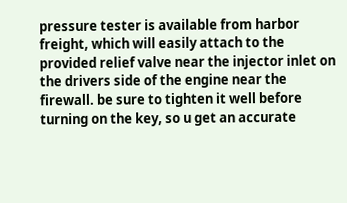pressure tester is available from harbor freight, which will easily attach to the provided relief valve near the injector inlet on the drivers side of the engine near the firewall. be sure to tighten it well before turning on the key, so u get an accurate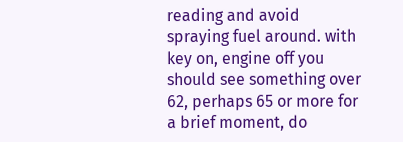reading and avoid spraying fuel around. with key on, engine off you should see something over 62, perhaps 65 or more for a brief moment, do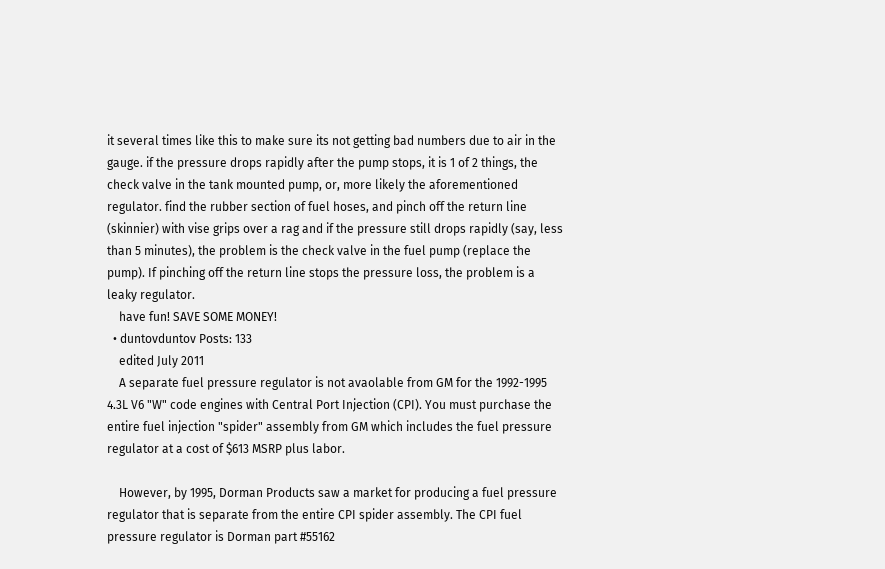it several times like this to make sure its not getting bad numbers due to air in the gauge. if the pressure drops rapidly after the pump stops, it is 1 of 2 things, the check valve in the tank mounted pump, or, more likely the aforementioned regulator. find the rubber section of fuel hoses, and pinch off the return line (skinnier) with vise grips over a rag and if the pressure still drops rapidly (say, less than 5 minutes), the problem is the check valve in the fuel pump (replace the pump). If pinching off the return line stops the pressure loss, the problem is a leaky regulator.
    have fun! SAVE SOME MONEY!
  • duntovduntov Posts: 133
    edited July 2011
    A separate fuel pressure regulator is not avaolable from GM for the 1992-1995 4.3L V6 "W" code engines with Central Port Injection (CPI). You must purchase the entire fuel injection "spider" assembly from GM which includes the fuel pressure regulator at a cost of $613 MSRP plus labor.

    However, by 1995, Dorman Products saw a market for producing a fuel pressure regulator that is separate from the entire CPI spider assembly. The CPI fuel pressure regulator is Dorman part #55162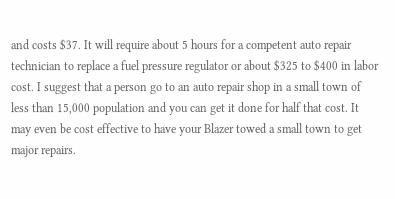and costs $37. It will require about 5 hours for a competent auto repair technician to replace a fuel pressure regulator or about $325 to $400 in labor cost. I suggest that a person go to an auto repair shop in a small town of less than 15,000 population and you can get it done for half that cost. It may even be cost effective to have your Blazer towed a small town to get major repairs.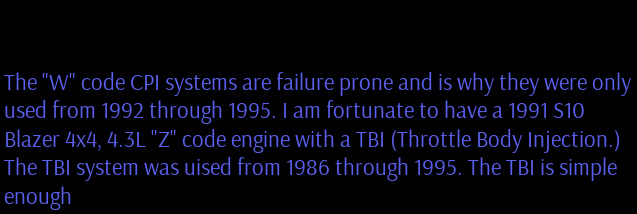The "W" code CPI systems are failure prone and is why they were only used from 1992 through 1995. I am fortunate to have a 1991 S10 Blazer 4x4, 4.3L "Z" code engine with a TBI (Throttle Body Injection.) The TBI system was uised from 1986 through 1995. The TBI is simple enough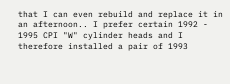that I can even rebuild and replace it in an afternoon.. I prefer certain 1992 - 1995 CPI "W" cylinder heads and I therefore installed a pair of 1993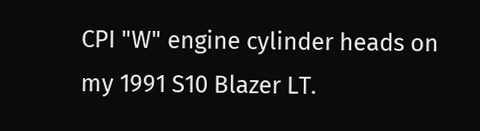CPI "W" engine cylinder heads on my 1991 S10 Blazer LT.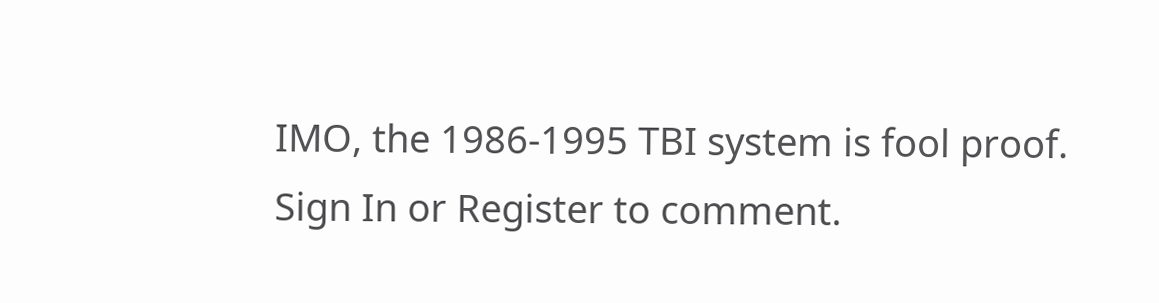IMO, the 1986-1995 TBI system is fool proof.
Sign In or Register to comment.